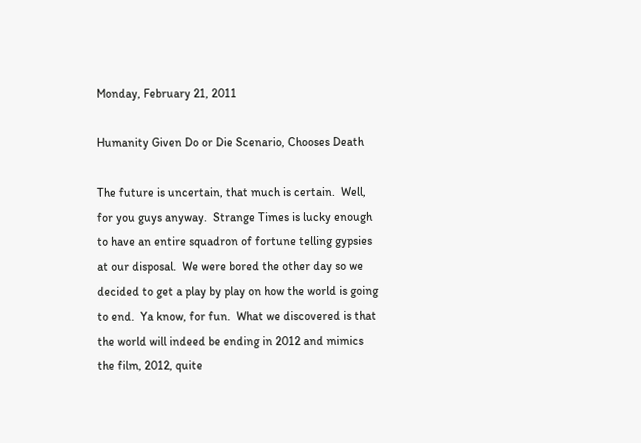Monday, February 21, 2011

Humanity Given Do or Die Scenario, Chooses Death

The future is uncertain, that much is certain.  Well, for you guys anyway.  Strange Times is lucky enough to have an entire squadron of fortune telling gypsies at our disposal.  We were bored the other day so we decided to get a play by play on how the world is going to end.  Ya know, for fun.  What we discovered is that the world will indeed be ending in 2012 and mimics the film, 2012, quite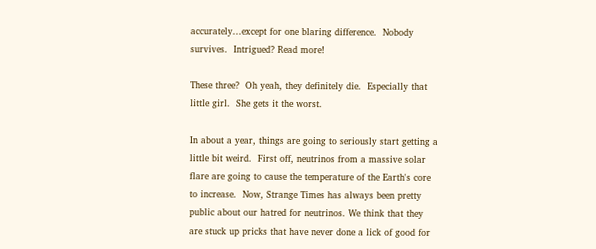accurately...except for one blaring difference.  Nobody survives.  Intrigued? Read more!

These three?  Oh yeah, they definitely die.  Especially that little girl.  She gets it the worst.

In about a year, things are going to seriously start getting a little bit weird.  First off, neutrinos from a massive solar flare are going to cause the temperature of the Earth's core to increase.  Now, Strange Times has always been pretty public about our hatred for neutrinos. We think that they are stuck up pricks that have never done a lick of good for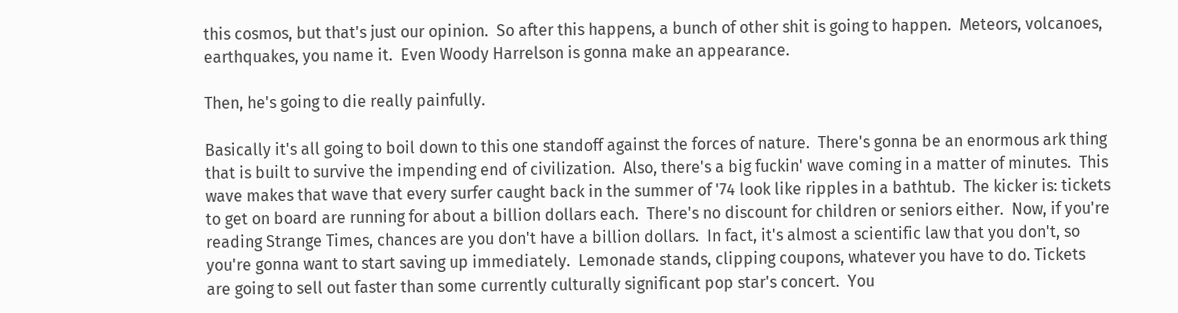this cosmos, but that's just our opinion.  So after this happens, a bunch of other shit is going to happen.  Meteors, volcanoes, earthquakes, you name it.  Even Woody Harrelson is gonna make an appearance.

Then, he's going to die really painfully.

Basically it's all going to boil down to this one standoff against the forces of nature.  There's gonna be an enormous ark thing that is built to survive the impending end of civilization.  Also, there's a big fuckin' wave coming in a matter of minutes.  This wave makes that wave that every surfer caught back in the summer of '74 look like ripples in a bathtub.  The kicker is: tickets to get on board are running for about a billion dollars each.  There's no discount for children or seniors either.  Now, if you're reading Strange Times, chances are you don't have a billion dollars.  In fact, it's almost a scientific law that you don't, so you're gonna want to start saving up immediately.  Lemonade stands, clipping coupons, whatever you have to do. Tickets are going to sell out faster than some currently culturally significant pop star's concert.  You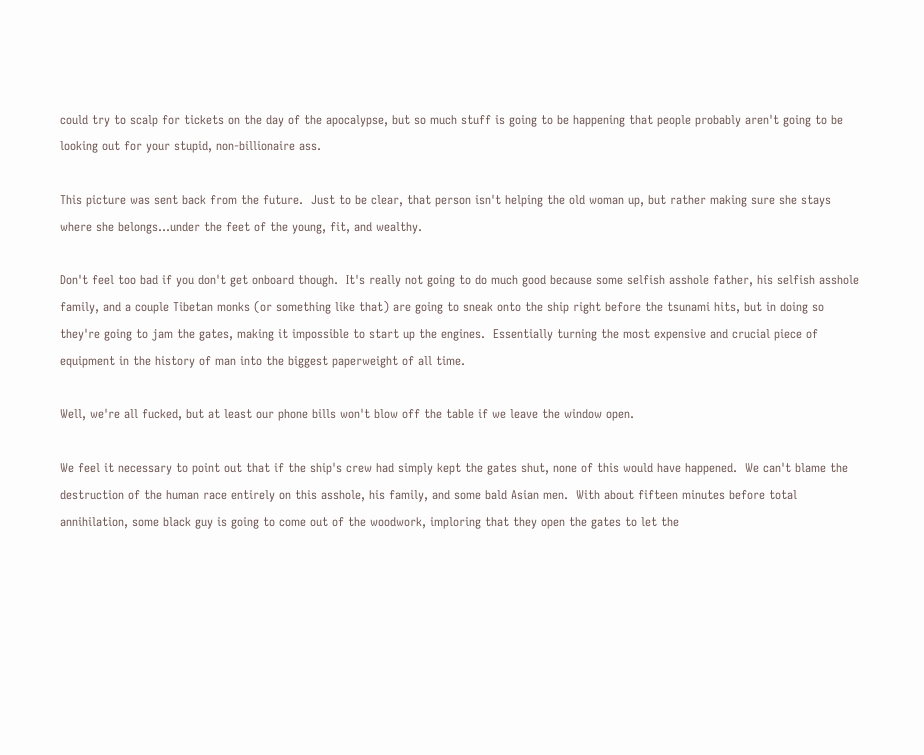could try to scalp for tickets on the day of the apocalypse, but so much stuff is going to be happening that people probably aren't going to be looking out for your stupid, non-billionaire ass.

This picture was sent back from the future.  Just to be clear, that person isn't helping the old woman up, but rather making sure she stays where she belongs...under the feet of the young, fit, and wealthy.

Don't feel too bad if you don't get onboard though.  It's really not going to do much good because some selfish asshole father, his selfish asshole family, and a couple Tibetan monks (or something like that) are going to sneak onto the ship right before the tsunami hits, but in doing so they're going to jam the gates, making it impossible to start up the engines.  Essentially turning the most expensive and crucial piece of equipment in the history of man into the biggest paperweight of all time.

Well, we're all fucked, but at least our phone bills won't blow off the table if we leave the window open.

We feel it necessary to point out that if the ship's crew had simply kept the gates shut, none of this would have happened.  We can't blame the destruction of the human race entirely on this asshole, his family, and some bald Asian men.  With about fifteen minutes before total annihilation, some black guy is going to come out of the woodwork, imploring that they open the gates to let the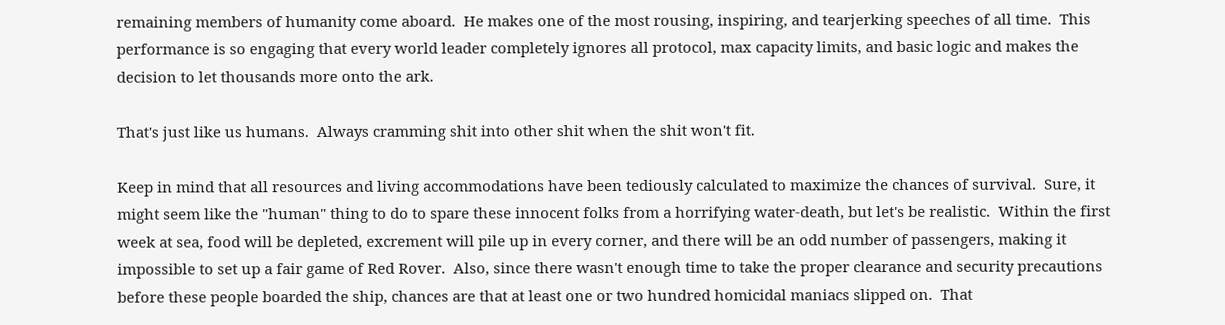remaining members of humanity come aboard.  He makes one of the most rousing, inspiring, and tearjerking speeches of all time.  This performance is so engaging that every world leader completely ignores all protocol, max capacity limits, and basic logic and makes the decision to let thousands more onto the ark.

That's just like us humans.  Always cramming shit into other shit when the shit won't fit.

Keep in mind that all resources and living accommodations have been tediously calculated to maximize the chances of survival.  Sure, it might seem like the "human" thing to do to spare these innocent folks from a horrifying water-death, but let's be realistic.  Within the first week at sea, food will be depleted, excrement will pile up in every corner, and there will be an odd number of passengers, making it impossible to set up a fair game of Red Rover.  Also, since there wasn't enough time to take the proper clearance and security precautions before these people boarded the ship, chances are that at least one or two hundred homicidal maniacs slipped on.  That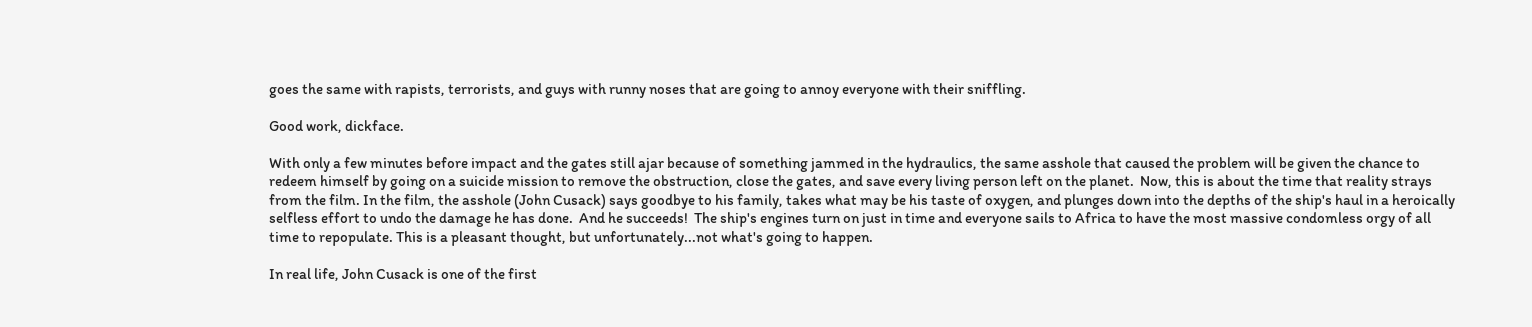goes the same with rapists, terrorists, and guys with runny noses that are going to annoy everyone with their sniffling.

Good work, dickface.

With only a few minutes before impact and the gates still ajar because of something jammed in the hydraulics, the same asshole that caused the problem will be given the chance to redeem himself by going on a suicide mission to remove the obstruction, close the gates, and save every living person left on the planet.  Now, this is about the time that reality strays from the film. In the film, the asshole (John Cusack) says goodbye to his family, takes what may be his taste of oxygen, and plunges down into the depths of the ship's haul in a heroically selfless effort to undo the damage he has done.  And he succeeds!  The ship's engines turn on just in time and everyone sails to Africa to have the most massive condomless orgy of all time to repopulate. This is a pleasant thought, but unfortunately...not what's going to happen.

In real life, John Cusack is one of the first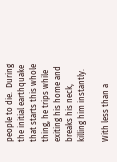people to die.  During the initial earthquake that starts this whole thing, he trips while exiting his home and breaks his neck, killing him instantly.

With less than a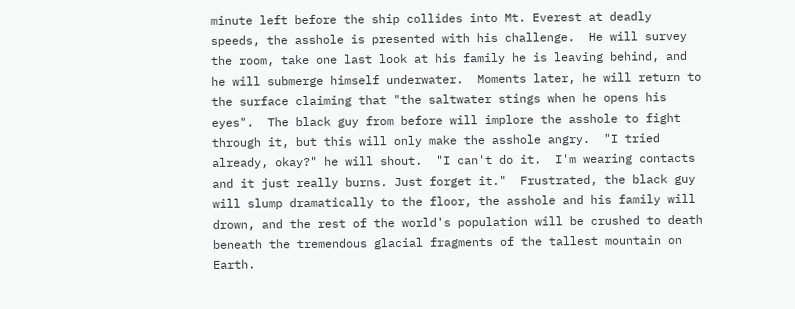minute left before the ship collides into Mt. Everest at deadly speeds, the asshole is presented with his challenge.  He will survey the room, take one last look at his family he is leaving behind, and he will submerge himself underwater.  Moments later, he will return to the surface claiming that "the saltwater stings when he opens his eyes".  The black guy from before will implore the asshole to fight through it, but this will only make the asshole angry.  "I tried already, okay?" he will shout.  "I can't do it.  I'm wearing contacts and it just really burns. Just forget it."  Frustrated, the black guy will slump dramatically to the floor, the asshole and his family will drown, and the rest of the world's population will be crushed to death beneath the tremendous glacial fragments of the tallest mountain on Earth.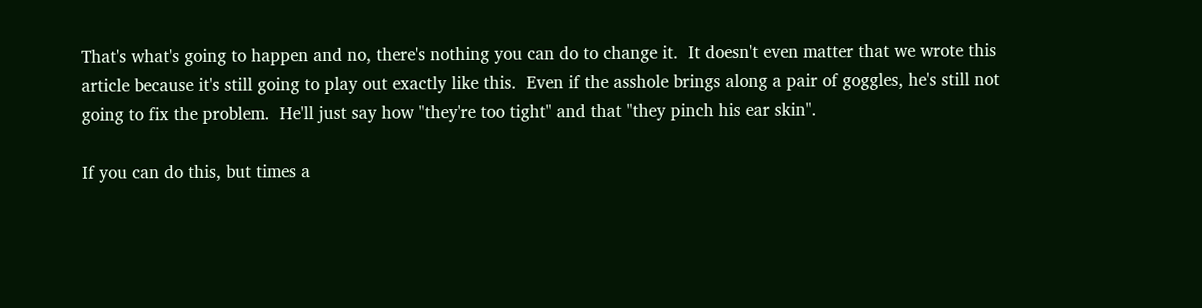That's what's going to happen and no, there's nothing you can do to change it.  It doesn't even matter that we wrote this article because it's still going to play out exactly like this.  Even if the asshole brings along a pair of goggles, he's still not going to fix the problem.  He'll just say how "they're too tight" and that "they pinch his ear skin".

If you can do this, but times a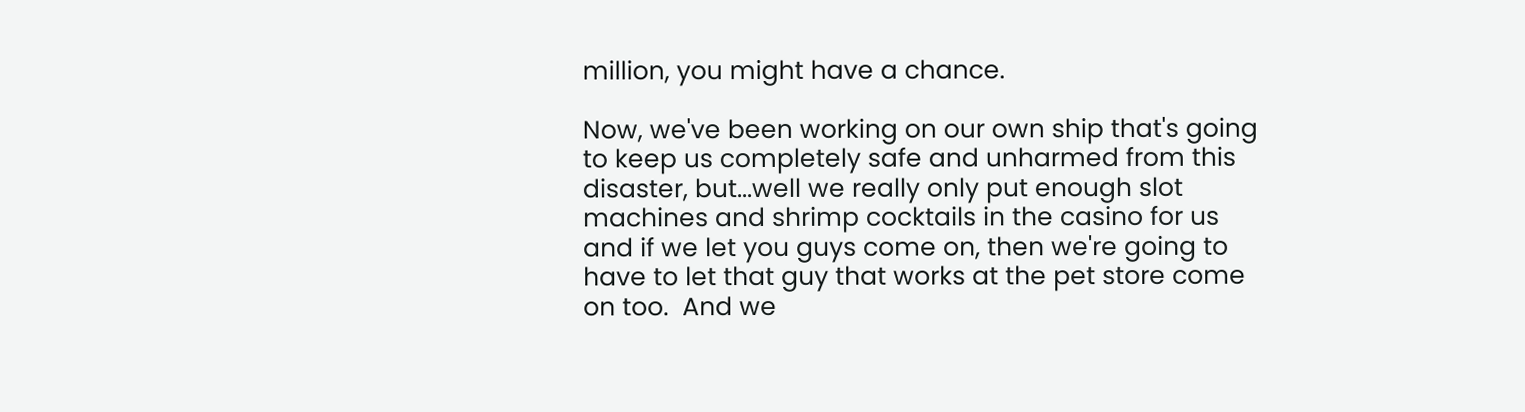million, you might have a chance.

Now, we've been working on our own ship that's going to keep us completely safe and unharmed from this disaster, but...well we really only put enough slot machines and shrimp cocktails in the casino for us and if we let you guys come on, then we're going to have to let that guy that works at the pet store come on too.  And we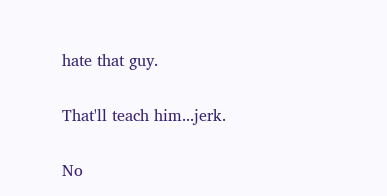hate that guy.

That'll teach him...jerk.

No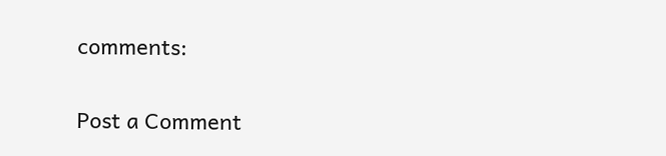comments:

Post a Comment